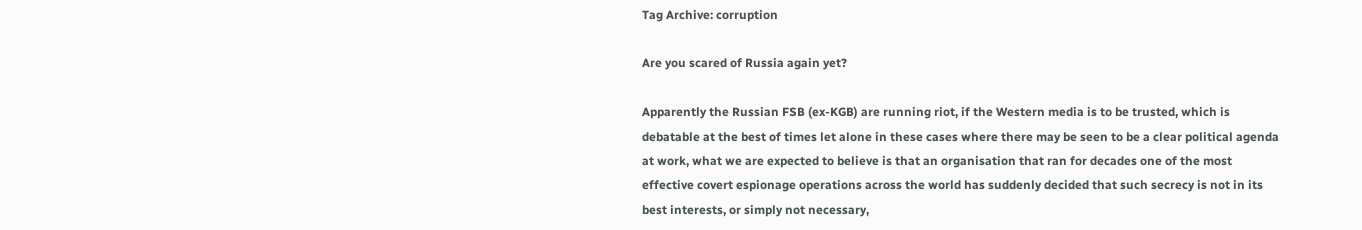Tag Archive: corruption

Are you scared of Russia again yet?

Apparently the Russian FSB (ex-KGB) are running riot, if the Western media is to be trusted, which is debatable at the best of times let alone in these cases where there may be seen to be a clear political agenda at work, what we are expected to believe is that an organisation that ran for decades one of the most effective covert espionage operations across the world has suddenly decided that such secrecy is not in its best interests, or simply not necessary,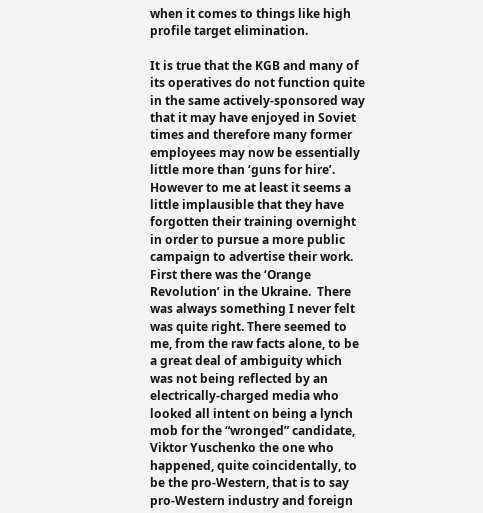when it comes to things like high profile target elimination.

It is true that the KGB and many of its operatives do not function quite in the same actively-sponsored way that it may have enjoyed in Soviet times and therefore many former employees may now be essentially little more than ‘guns for hire’. However to me at least it seems a little implausible that they have forgotten their training overnight in order to pursue a more public campaign to advertise their work.
First there was the ‘Orange Revolution’ in the Ukraine.  There was always something I never felt was quite right. There seemed to me, from the raw facts alone, to be a great deal of ambiguity which was not being reflected by an electrically-charged media who looked all intent on being a lynch mob for the “wronged” candidate, Viktor Yuschenko the one who happened, quite coincidentally, to be the pro-Western, that is to say pro-Western industry and foreign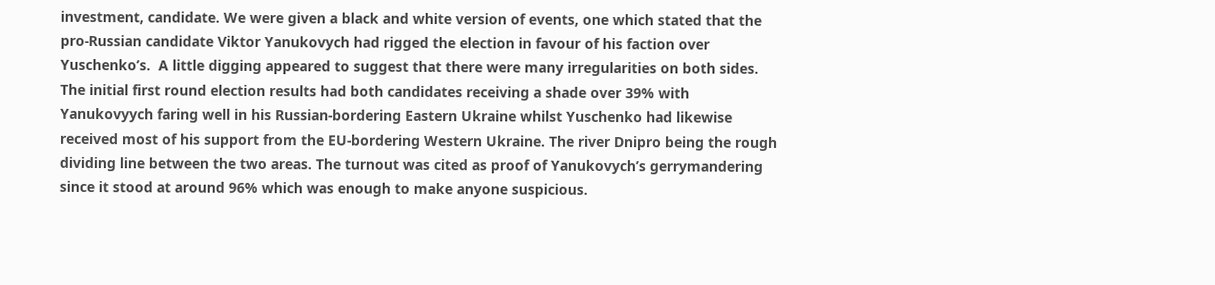investment, candidate. We were given a black and white version of events, one which stated that the pro-Russian candidate Viktor Yanukovych had rigged the election in favour of his faction over Yuschenko’s.  A little digging appeared to suggest that there were many irregularities on both sides.
The initial first round election results had both candidates receiving a shade over 39% with Yanukovyych faring well in his Russian-bordering Eastern Ukraine whilst Yuschenko had likewise received most of his support from the EU-bordering Western Ukraine. The river Dnipro being the rough dividing line between the two areas. The turnout was cited as proof of Yanukovych’s gerrymandering since it stood at around 96% which was enough to make anyone suspicious.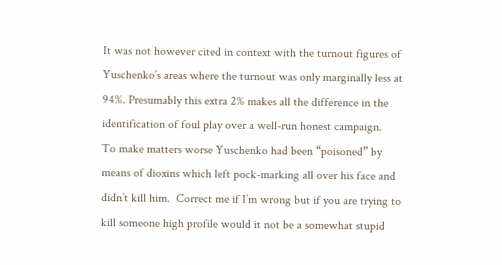It was not however cited in context with the turnout figures of Yuschenko’s areas where the turnout was only marginally less at 94%. Presumably this extra 2% makes all the difference in the identification of foul play over a well-run honest campaign.
To make matters worse Yuschenko had been “poisoned” by means of dioxins which left pock-marking all over his face and didn’t kill him.  Correct me if I’m wrong but if you are trying to kill someone high profile would it not be a somewhat stupid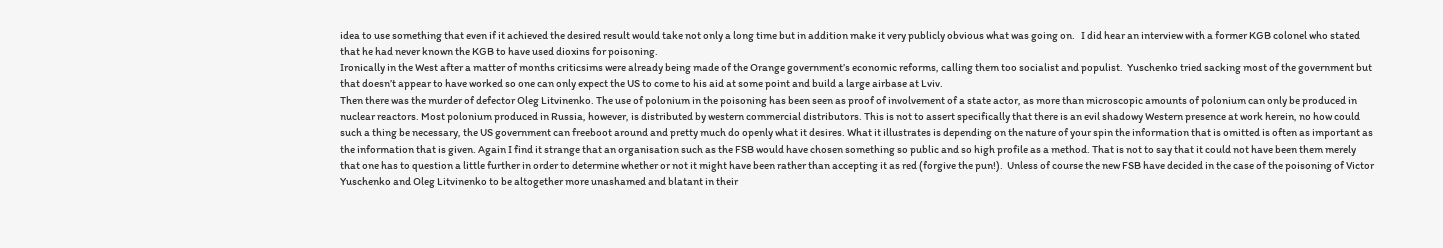idea to use something that even if it achieved the desired result would take not only a long time but in addition make it very publicly obvious what was going on.   I did hear an interview with a former KGB colonel who stated that he had never known the KGB to have used dioxins for poisoning.
Ironically in the West after a matter of months criticsims were already being made of the Orange government’s economic reforms, calling them too socialist and populist.  Yuschenko tried sacking most of the government but that doesn’t appear to have worked so one can only expect the US to come to his aid at some point and build a large airbase at Lviv.
Then there was the murder of defector Oleg Litvinenko. The use of polonium in the poisoning has been seen as proof of involvement of a state actor, as more than microscopic amounts of polonium can only be produced in nuclear reactors. Most polonium produced in Russia, however, is distributed by western commercial distributors. This is not to assert specifically that there is an evil shadowy Western presence at work herein, no how could such a thing be necessary, the US government can freeboot around and pretty much do openly what it desires. What it illustrates is depending on the nature of your spin the information that is omitted is often as important as the information that is given. Again I find it strange that an organisation such as the FSB would have chosen something so public and so high profile as a method. That is not to say that it could not have been them merely that one has to question a little further in order to determine whether or not it might have been rather than accepting it as red (forgive the pun!).  Unless of course the new FSB have decided in the case of the poisoning of Victor Yuschenko and Oleg Litvinenko to be altogether more unashamed and blatant in their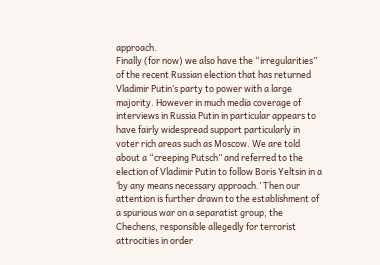approach.
Finally (for now) we also have the “irregularities” of the recent Russian election that has returned Vladimir Putin’s party to power with a large majority. However in much media coverage of interviews in Russia Putin in particular appears to have fairly widespread support particularly in voter rich areas such as Moscow. We are told about a “creeping Putsch” and referred to the election of Vladimir Putin to follow Boris Yeltsin in a ‘by any means necessary approach.’ Then our attention is further drawn to the establishment of a spurious war on a separatist group, the Chechens, responsible allegedly for terrorist attrocities in order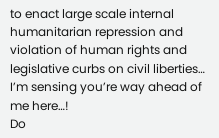to enact large scale internal humanitarian repression and violation of human rights and legislative curbs on civil liberties…
I’m sensing you’re way ahead of me here…!
Do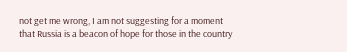not get me wrong, I am not suggesting for a moment that Russia is a beacon of hope for those in the country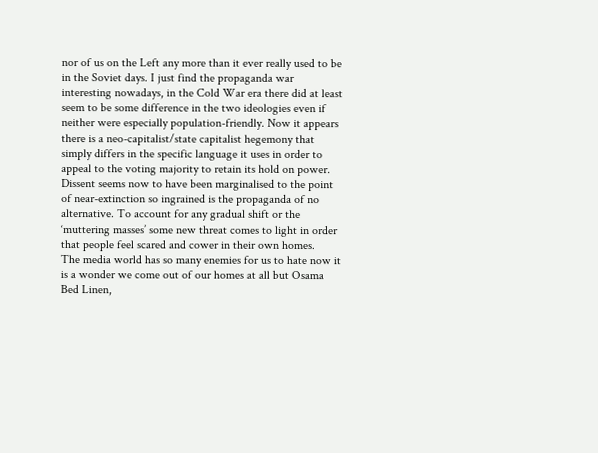nor of us on the Left any more than it ever really used to be in the Soviet days. I just find the propaganda war interesting nowadays, in the Cold War era there did at least seem to be some difference in the two ideologies even if neither were especially population-friendly. Now it appears there is a neo-capitalist/state capitalist hegemony that simply differs in the specific language it uses in order to appeal to the voting majority to retain its hold on power. Dissent seems now to have been marginalised to the point of near-extinction so ingrained is the propaganda of no alternative. To account for any gradual shift or the ‘muttering masses’ some new threat comes to light in order that people feel scared and cower in their own homes.
The media world has so many enemies for us to hate now it is a wonder we come out of our homes at all but Osama Bed Linen,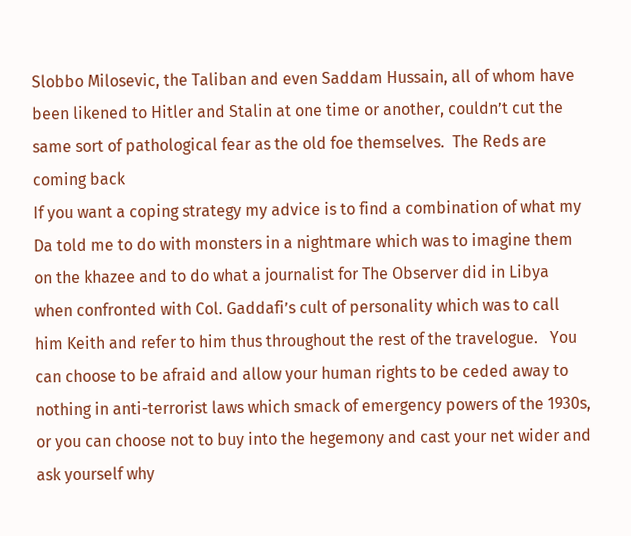Slobbo Milosevic, the Taliban and even Saddam Hussain, all of whom have been likened to Hitler and Stalin at one time or another, couldn’t cut the same sort of pathological fear as the old foe themselves.  The Reds are coming back
If you want a coping strategy my advice is to find a combination of what my Da told me to do with monsters in a nightmare which was to imagine them on the khazee and to do what a journalist for The Observer did in Libya when confronted with Col. Gaddafi’s cult of personality which was to call him Keith and refer to him thus throughout the rest of the travelogue.   You can choose to be afraid and allow your human rights to be ceded away to nothing in anti-terrorist laws which smack of emergency powers of the 1930s, or you can choose not to buy into the hegemony and cast your net wider and ask yourself why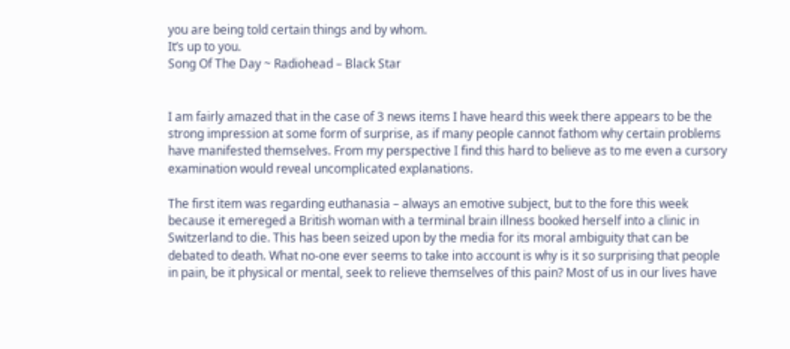you are being told certain things and by whom.
It’s up to you.
Song Of The Day ~ Radiohead – Black Star


I am fairly amazed that in the case of 3 news items I have heard this week there appears to be the strong impression at some form of surprise, as if many people cannot fathom why certain problems have manifested themselves. From my perspective I find this hard to believe as to me even a cursory examination would reveal uncomplicated explanations.

The first item was regarding euthanasia – always an emotive subject, but to the fore this week because it emereged a British woman with a terminal brain illness booked herself into a clinic in Switzerland to die. This has been seized upon by the media for its moral ambiguity that can be debated to death. What no-one ever seems to take into account is why is it so surprising that people in pain, be it physical or mental, seek to relieve themselves of this pain? Most of us in our lives have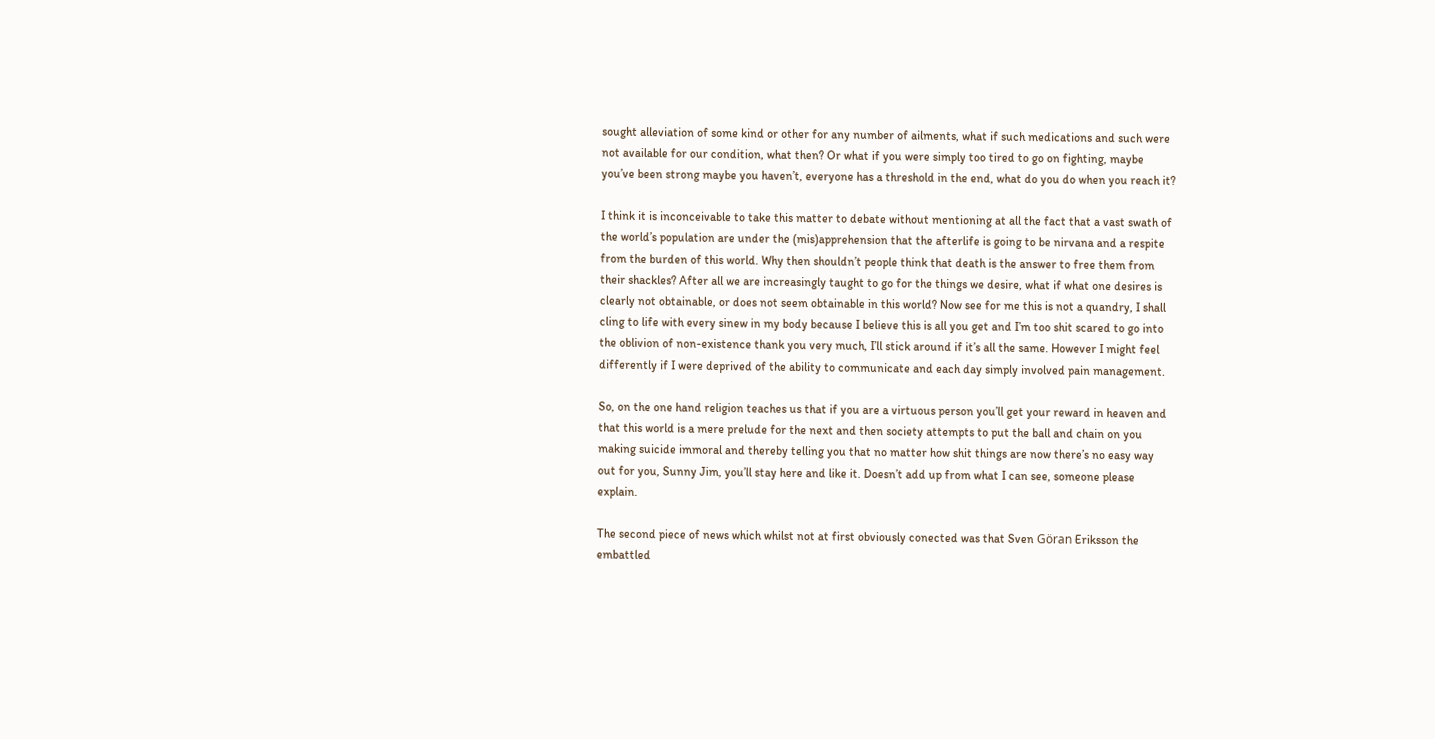sought alleviation of some kind or other for any number of ailments, what if such medications and such were not available for our condition, what then? Or what if you were simply too tired to go on fighting, maybe you’ve been strong maybe you haven’t, everyone has a threshold in the end, what do you do when you reach it?

I think it is inconceivable to take this matter to debate without mentioning at all the fact that a vast swath of the world’s population are under the (mis)apprehension that the afterlife is going to be nirvana and a respite from the burden of this world. Why then shouldn’t people think that death is the answer to free them from their shackles? After all we are increasingly taught to go for the things we desire, what if what one desires is clearly not obtainable, or does not seem obtainable in this world? Now see for me this is not a quandry, I shall cling to life with every sinew in my body because I believe this is all you get and I’m too shit scared to go into the oblivion of non-existence thank you very much, I’ll stick around if it’s all the same. However I might feel differently if I were deprived of the ability to communicate and each day simply involved pain management.

So, on the one hand religion teaches us that if you are a virtuous person you’ll get your reward in heaven and that this world is a mere prelude for the next and then society attempts to put the ball and chain on you making suicide immoral and thereby telling you that no matter how shit things are now there’s no easy way out for you, Sunny Jim, you’ll stay here and like it. Doesn’t add up from what I can see, someone please explain.

The second piece of news which whilst not at first obviously conected was that Sven Göran Eriksson the embattled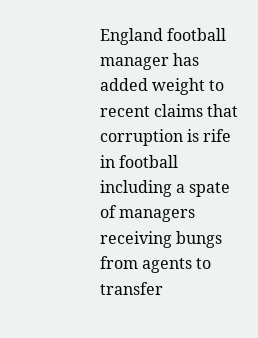England football manager has added weight to recent claims that corruption is rife in football including a spate of managers receiving bungs from agents to transfer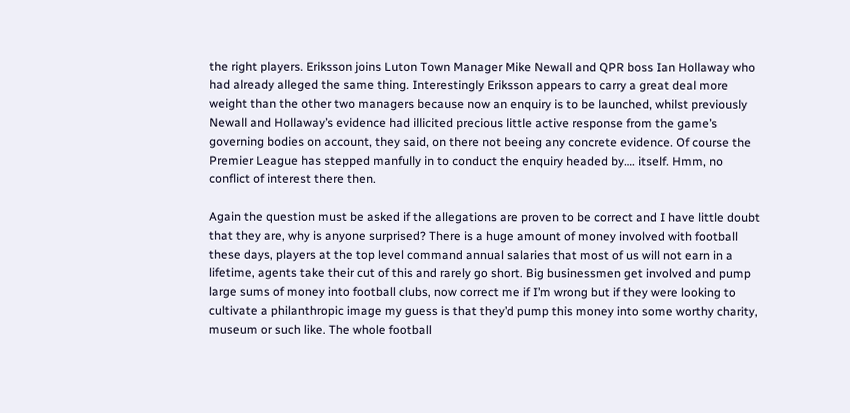the right players. Eriksson joins Luton Town Manager Mike Newall and QPR boss Ian Hollaway who had already alleged the same thing. Interestingly Eriksson appears to carry a great deal more weight than the other two managers because now an enquiry is to be launched, whilst previously Newall and Hollaway’s evidence had illicited precious little active response from the game’s governing bodies on account, they said, on there not beeing any concrete evidence. Of course the Premier League has stepped manfully in to conduct the enquiry headed by…. itself. Hmm, no conflict of interest there then.

Again the question must be asked if the allegations are proven to be correct and I have little doubt that they are, why is anyone surprised? There is a huge amount of money involved with football these days, players at the top level command annual salaries that most of us will not earn in a lifetime, agents take their cut of this and rarely go short. Big businessmen get involved and pump large sums of money into football clubs, now correct me if I’m wrong but if they were looking to cultivate a philanthropic image my guess is that they’d pump this money into some worthy charity, museum or such like. The whole football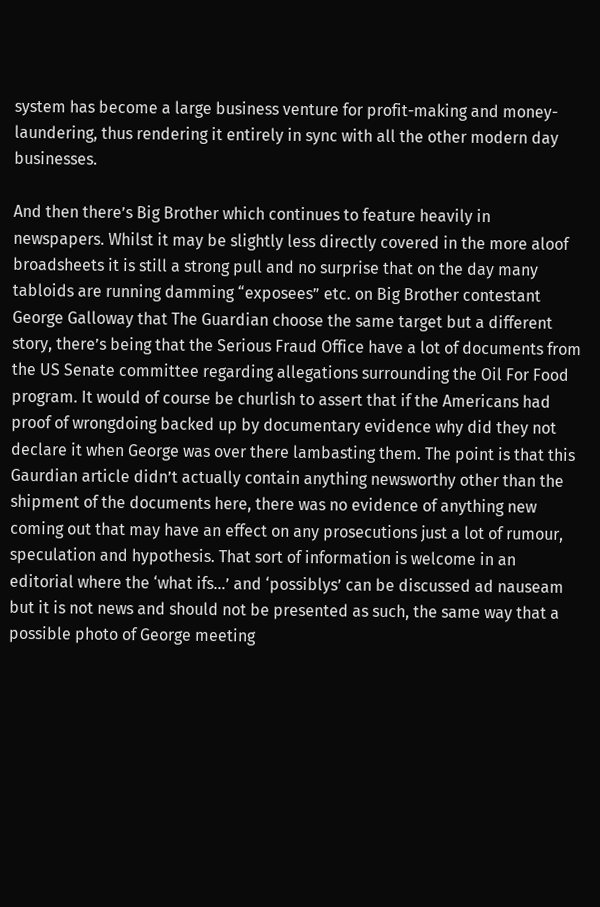system has become a large business venture for profit-making and money-laundering, thus rendering it entirely in sync with all the other modern day businesses.

And then there’s Big Brother which continues to feature heavily in newspapers. Whilst it may be slightly less directly covered in the more aloof broadsheets it is still a strong pull and no surprise that on the day many tabloids are running damming “exposees” etc. on Big Brother contestant George Galloway that The Guardian choose the same target but a different story, there’s being that the Serious Fraud Office have a lot of documents from the US Senate committee regarding allegations surrounding the Oil For Food program. It would of course be churlish to assert that if the Americans had proof of wrongdoing backed up by documentary evidence why did they not declare it when George was over there lambasting them. The point is that this Gaurdian article didn’t actually contain anything newsworthy other than the shipment of the documents here, there was no evidence of anything new coming out that may have an effect on any prosecutions just a lot of rumour, speculation and hypothesis. That sort of information is welcome in an editorial where the ‘what ifs…’ and ‘possiblys’ can be discussed ad nauseam but it is not news and should not be presented as such, the same way that a possible photo of George meeting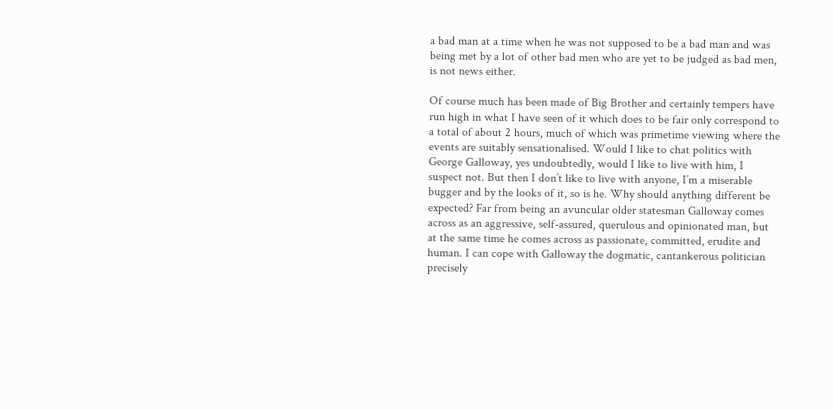a bad man at a time when he was not supposed to be a bad man and was being met by a lot of other bad men who are yet to be judged as bad men, is not news either.

Of course much has been made of Big Brother and certainly tempers have run high in what I have seen of it which does to be fair only correspond to a total of about 2 hours, much of which was primetime viewing where the events are suitably sensationalised. Would I like to chat politics with George Galloway, yes undoubtedly, would I like to live with him, I suspect not. But then I don’t like to live with anyone, I’m a miserable bugger and by the looks of it, so is he. Why should anything different be expected? Far from being an avuncular older statesman Galloway comes across as an aggressive, self-assured, querulous and opinionated man, but at the same time he comes across as passionate, committed, erudite and human. I can cope with Galloway the dogmatic, cantankerous politician precisely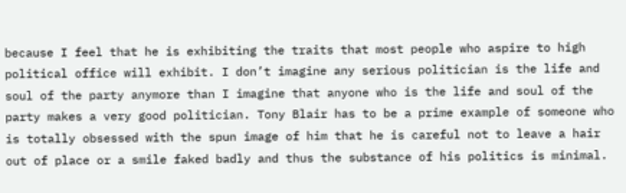because I feel that he is exhibiting the traits that most people who aspire to high political office will exhibit. I don’t imagine any serious politician is the life and soul of the party anymore than I imagine that anyone who is the life and soul of the party makes a very good politician. Tony Blair has to be a prime example of someone who is totally obsessed with the spun image of him that he is careful not to leave a hair out of place or a smile faked badly and thus the substance of his politics is minimal.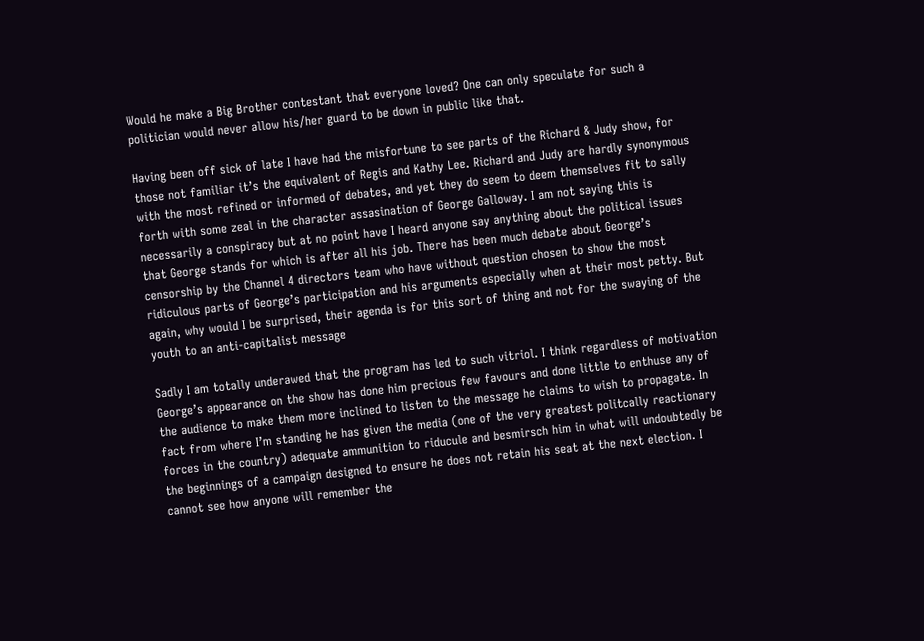Would he make a Big Brother contestant that everyone loved? One can only speculate for such a politician would never allow his/her guard to be down in public like that.

Having been off sick of late I have had the misfortune to see parts of the Richard & Judy show, for those not familiar it’s the equivalent of Regis and Kathy Lee. Richard and Judy are hardly synonymous with the most refined or informed of debates, and yet they do seem to deem themselves fit to sally forth with some zeal in the character assasination of George Galloway. I am not saying this is necessarily a conspiracy but at no point have I heard anyone say anything about the political issues that George stands for which is after all his job. There has been much debate about George’s censorship by the Channel 4 directors team who have without question chosen to show the most ridiculous parts of George’s participation and his arguments especially when at their most petty. But again, why would I be surprised, their agenda is for this sort of thing and not for the swaying of the youth to an anti-capitalist message

Sadly I am totally underawed that the program has led to such vitriol. I think regardless of motivation George’s appearance on the show has done him precious few favours and done little to enthuse any of the audience to make them more inclined to listen to the message he claims to wish to propagate. In fact from where I’m standing he has given the media (one of the very greatest politcally reactionary forces in the country) adequate ammunition to riducule and besmirsch him in what will undoubtedly be the beginnings of a campaign designed to ensure he does not retain his seat at the next election. I cannot see how anyone will remember the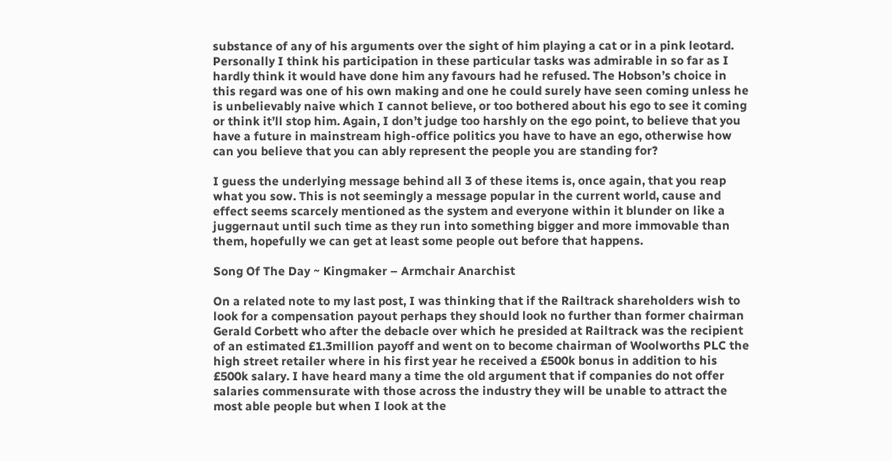substance of any of his arguments over the sight of him playing a cat or in a pink leotard. Personally I think his participation in these particular tasks was admirable in so far as I hardly think it would have done him any favours had he refused. The Hobson’s choice in this regard was one of his own making and one he could surely have seen coming unless he is unbelievably naive which I cannot believe, or too bothered about his ego to see it coming or think it’ll stop him. Again, I don’t judge too harshly on the ego point, to believe that you have a future in mainstream high-office politics you have to have an ego, otherwise how can you believe that you can ably represent the people you are standing for?

I guess the underlying message behind all 3 of these items is, once again, that you reap what you sow. This is not seemingly a message popular in the current world, cause and effect seems scarcely mentioned as the system and everyone within it blunder on like a juggernaut until such time as they run into something bigger and more immovable than them, hopefully we can get at least some people out before that happens.

Song Of The Day ~ Kingmaker – Armchair Anarchist

On a related note to my last post, I was thinking that if the Railtrack shareholders wish to look for a compensation payout perhaps they should look no further than former chairman Gerald Corbett who after the debacle over which he presided at Railtrack was the recipient of an estimated £1.3million payoff and went on to become chairman of Woolworths PLC the high street retailer where in his first year he received a £500k bonus in addition to his £500k salary. I have heard many a time the old argument that if companies do not offer salaries commensurate with those across the industry they will be unable to attract the most able people but when I look at the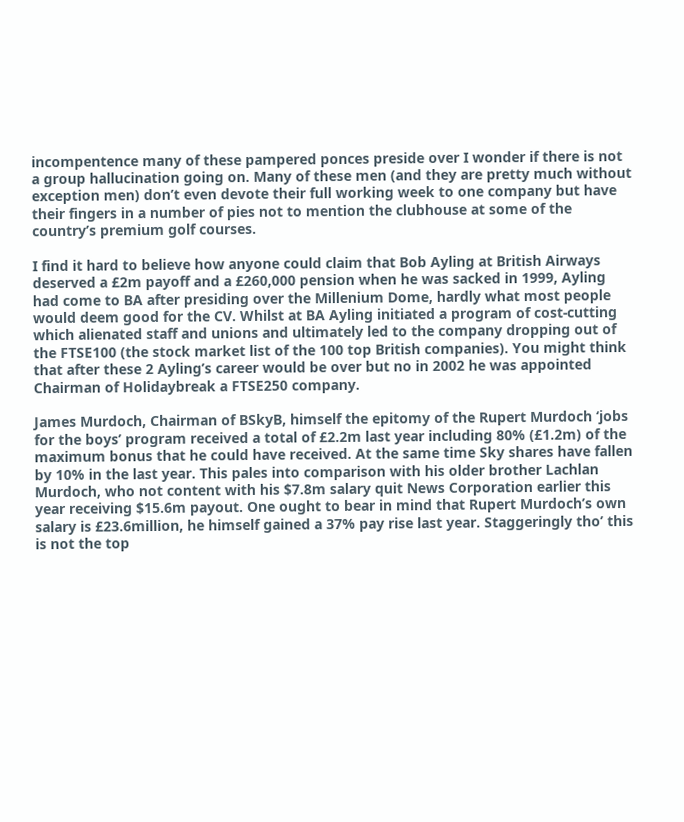incompentence many of these pampered ponces preside over I wonder if there is not a group hallucination going on. Many of these men (and they are pretty much without exception men) don’t even devote their full working week to one company but have their fingers in a number of pies not to mention the clubhouse at some of the country’s premium golf courses.

I find it hard to believe how anyone could claim that Bob Ayling at British Airways deserved a £2m payoff and a £260,000 pension when he was sacked in 1999, Ayling had come to BA after presiding over the Millenium Dome, hardly what most people would deem good for the CV. Whilst at BA Ayling initiated a program of cost-cutting which alienated staff and unions and ultimately led to the company dropping out of the FTSE100 (the stock market list of the 100 top British companies). You might think that after these 2 Ayling’s career would be over but no in 2002 he was appointed Chairman of Holidaybreak a FTSE250 company.

James Murdoch, Chairman of BSkyB, himself the epitomy of the Rupert Murdoch ‘jobs for the boys’ program received a total of £2.2m last year including 80% (£1.2m) of the maximum bonus that he could have received. At the same time Sky shares have fallen by 10% in the last year. This pales into comparison with his older brother Lachlan Murdoch, who not content with his $7.8m salary quit News Corporation earlier this year receiving $15.6m payout. One ought to bear in mind that Rupert Murdoch’s own salary is £23.6million, he himself gained a 37% pay rise last year. Staggeringly tho’ this is not the top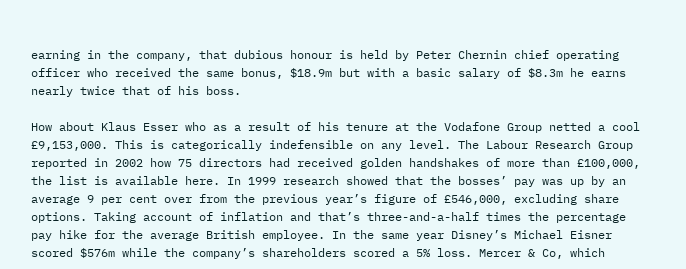earning in the company, that dubious honour is held by Peter Chernin chief operating officer who received the same bonus, $18.9m but with a basic salary of $8.3m he earns nearly twice that of his boss.

How about Klaus Esser who as a result of his tenure at the Vodafone Group netted a cool £9,153,000. This is categorically indefensible on any level. The Labour Research Group reported in 2002 how 75 directors had received golden handshakes of more than £100,000, the list is available here. In 1999 research showed that the bosses’ pay was up by an average 9 per cent over from the previous year’s figure of £546,000, excluding share options. Taking account of inflation and that’s three-and-a-half times the percentage pay hike for the average British employee. In the same year Disney’s Michael Eisner scored $576m while the company’s shareholders scored a 5% loss. Mercer & Co, which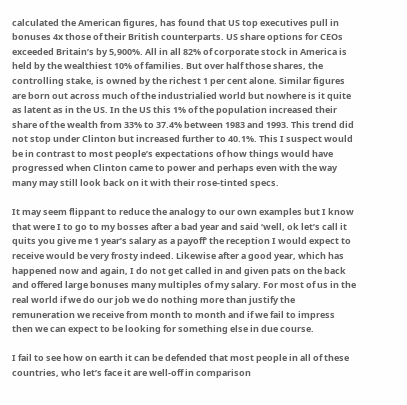calculated the American figures, has found that US top executives pull in bonuses 4x those of their British counterparts. US share options for CEOs exceeded Britain’s by 5,900%. All in all 82% of corporate stock in America is held by the wealthiest 10% of families. But over half those shares, the controlling stake, is owned by the richest 1 per cent alone. Similar figures are born out across much of the industrialied world but nowhere is it quite as latent as in the US. In the US this 1% of the population increased their share of the wealth from 33% to 37.4% between 1983 and 1993. This trend did not stop under Clinton but increased further to 40.1%. This I suspect would be in contrast to most people’s expectations of how things would have progressed when Clinton came to power and perhaps even with the way many may still look back on it with their rose-tinted specs.

It may seem flippant to reduce the analogy to our own examples but I know that were I to go to my bosses after a bad year and said ‘well, ok let’s call it quits you give me 1 year’s salary as a payoff’ the reception I would expect to receive would be very frosty indeed. Likewise after a good year, which has happened now and again, I do not get called in and given pats on the back and offered large bonuses many multiples of my salary. For most of us in the real world if we do our job we do nothing more than justify the remuneration we receive from month to month and if we fail to impress then we can expect to be looking for something else in due course.

I fail to see how on earth it can be defended that most people in all of these countries, who let’s face it are well-off in comparison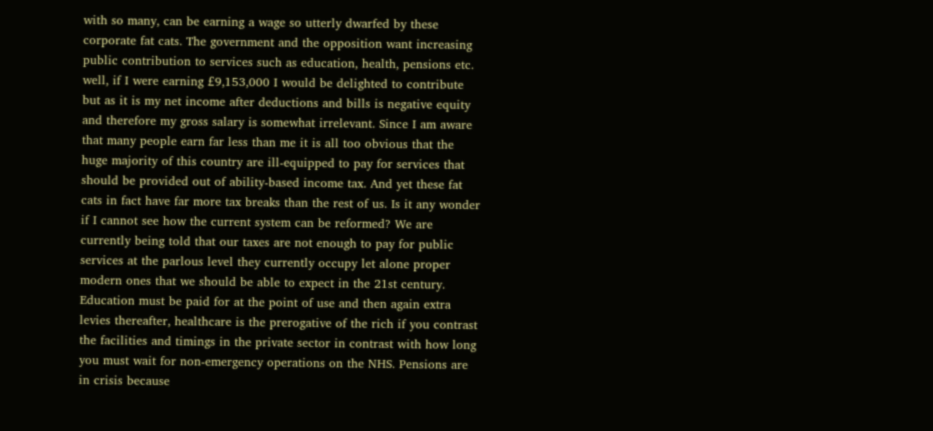with so many, can be earning a wage so utterly dwarfed by these corporate fat cats. The government and the opposition want increasing public contribution to services such as education, health, pensions etc. well, if I were earning £9,153,000 I would be delighted to contribute but as it is my net income after deductions and bills is negative equity and therefore my gross salary is somewhat irrelevant. Since I am aware that many people earn far less than me it is all too obvious that the huge majority of this country are ill-equipped to pay for services that should be provided out of ability-based income tax. And yet these fat cats in fact have far more tax breaks than the rest of us. Is it any wonder if I cannot see how the current system can be reformed? We are currently being told that our taxes are not enough to pay for public services at the parlous level they currently occupy let alone proper modern ones that we should be able to expect in the 21st century. Education must be paid for at the point of use and then again extra levies thereafter, healthcare is the prerogative of the rich if you contrast the facilities and timings in the private sector in contrast with how long you must wait for non-emergency operations on the NHS. Pensions are in crisis because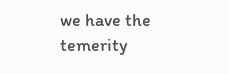we have the temerity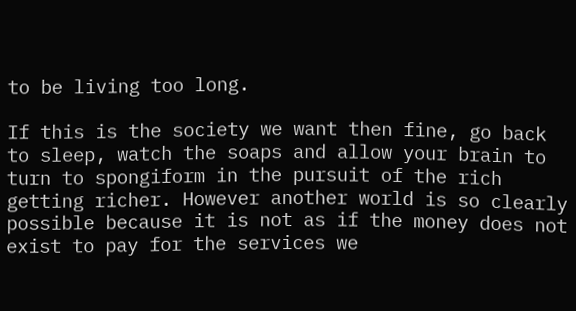to be living too long.

If this is the society we want then fine, go back to sleep, watch the soaps and allow your brain to turn to spongiform in the pursuit of the rich getting richer. However another world is so clearly possible because it is not as if the money does not exist to pay for the services we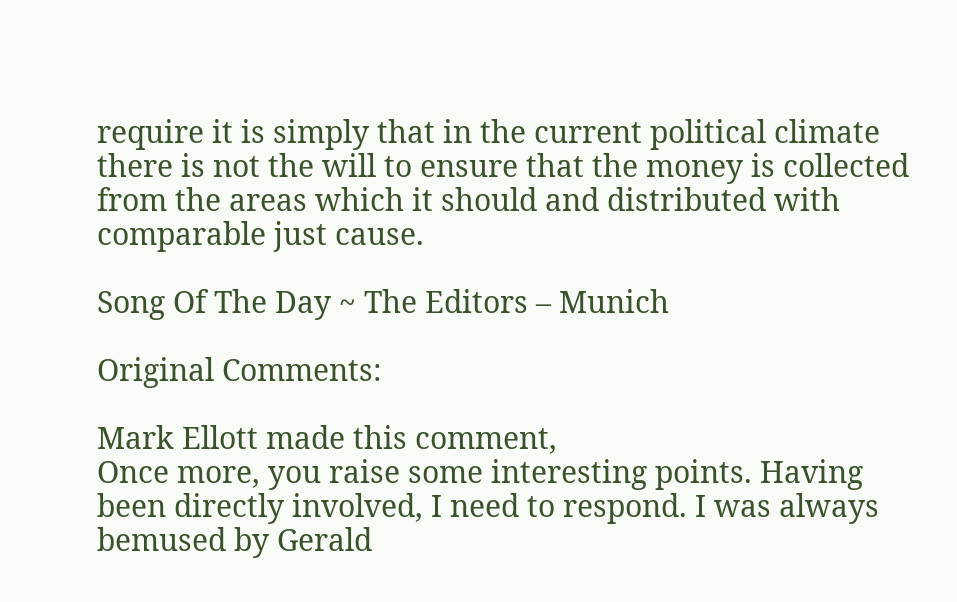require it is simply that in the current political climate there is not the will to ensure that the money is collected from the areas which it should and distributed with comparable just cause.

Song Of The Day ~ The Editors – Munich

Original Comments:

Mark Ellott made this comment,
Once more, you raise some interesting points. Having been directly involved, I need to respond. I was always bemused by Gerald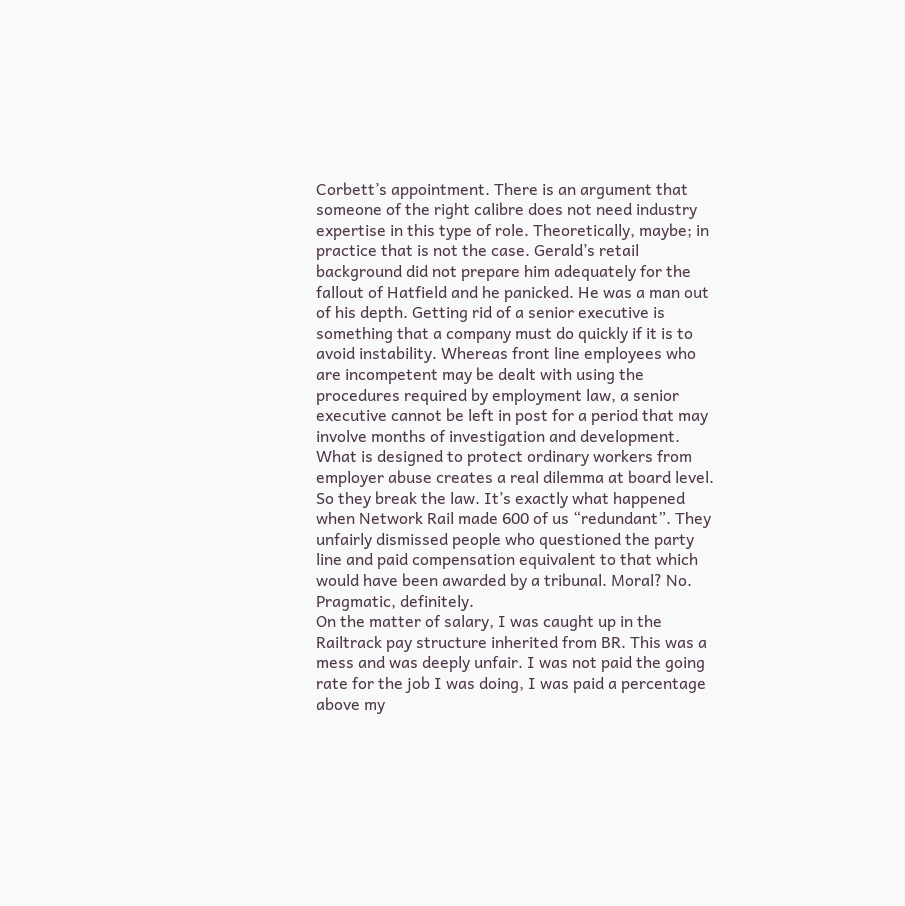Corbett’s appointment. There is an argument that someone of the right calibre does not need industry expertise in this type of role. Theoretically, maybe; in practice that is not the case. Gerald’s retail background did not prepare him adequately for the fallout of Hatfield and he panicked. He was a man out of his depth. Getting rid of a senior executive is something that a company must do quickly if it is to avoid instability. Whereas front line employees who are incompetent may be dealt with using the procedures required by employment law, a senior executive cannot be left in post for a period that may involve months of investigation and development. What is designed to protect ordinary workers from employer abuse creates a real dilemma at board level. So they break the law. It’s exactly what happened when Network Rail made 600 of us “redundant”. They unfairly dismissed people who questioned the party line and paid compensation equivalent to that which would have been awarded by a tribunal. Moral? No. Pragmatic, definitely.
On the matter of salary, I was caught up in the Railtrack pay structure inherited from BR. This was a mess and was deeply unfair. I was not paid the going rate for the job I was doing, I was paid a percentage above my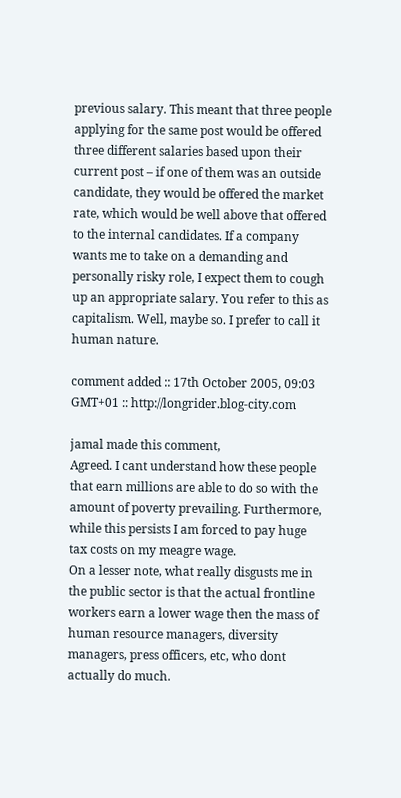previous salary. This meant that three people applying for the same post would be offered three different salaries based upon their current post – if one of them was an outside candidate, they would be offered the market rate, which would be well above that offered to the internal candidates. If a company wants me to take on a demanding and personally risky role, I expect them to cough up an appropriate salary. You refer to this as capitalism. Well, maybe so. I prefer to call it human nature.

comment added :: 17th October 2005, 09:03 GMT+01 :: http://longrider.blog-city.com

jamal made this comment,
Agreed. I cant understand how these people that earn millions are able to do so with the amount of poverty prevailing. Furthermore, while this persists I am forced to pay huge tax costs on my meagre wage.
On a lesser note, what really disgusts me in the public sector is that the actual frontline workers earn a lower wage then the mass of human resource managers, diversity managers, press officers, etc, who dont actually do much.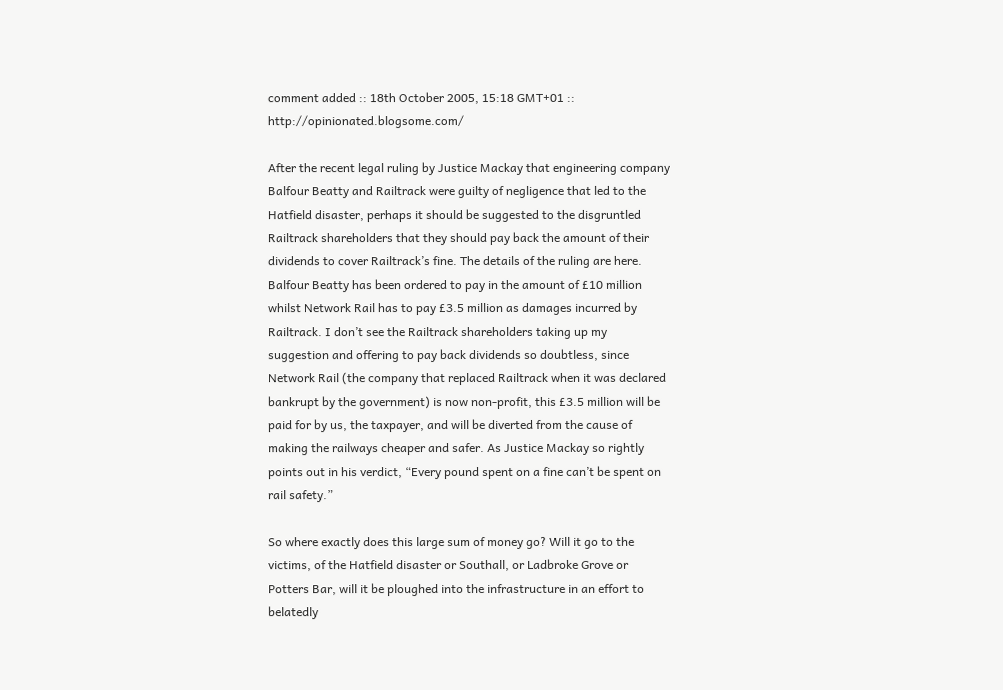comment added :: 18th October 2005, 15:18 GMT+01 :: http://opinionated.blogsome.com/

After the recent legal ruling by Justice Mackay that engineering company Balfour Beatty and Railtrack were guilty of negligence that led to the Hatfield disaster, perhaps it should be suggested to the disgruntled Railtrack shareholders that they should pay back the amount of their dividends to cover Railtrack’s fine. The details of the ruling are here. Balfour Beatty has been ordered to pay in the amount of £10 million whilst Network Rail has to pay £3.5 million as damages incurred by Railtrack. I don’t see the Railtrack shareholders taking up my suggestion and offering to pay back dividends so doubtless, since Network Rail (the company that replaced Railtrack when it was declared bankrupt by the government) is now non-profit, this £3.5 million will be paid for by us, the taxpayer, and will be diverted from the cause of making the railways cheaper and safer. As Justice Mackay so rightly points out in his verdict, “Every pound spent on a fine can’t be spent on rail safety.”

So where exactly does this large sum of money go? Will it go to the victims, of the Hatfield disaster or Southall, or Ladbroke Grove or Potters Bar, will it be ploughed into the infrastructure in an effort to belatedly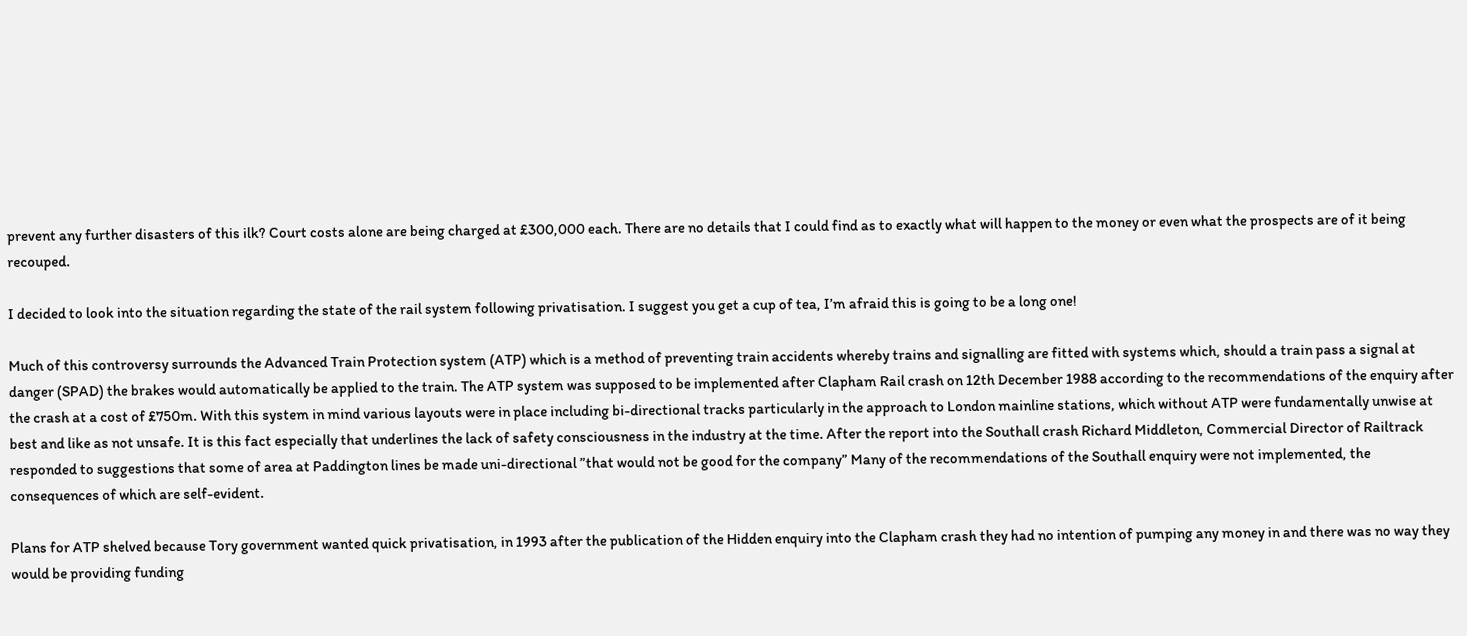prevent any further disasters of this ilk? Court costs alone are being charged at £300,000 each. There are no details that I could find as to exactly what will happen to the money or even what the prospects are of it being recouped.

I decided to look into the situation regarding the state of the rail system following privatisation. I suggest you get a cup of tea, I’m afraid this is going to be a long one!

Much of this controversy surrounds the Advanced Train Protection system (ATP) which is a method of preventing train accidents whereby trains and signalling are fitted with systems which, should a train pass a signal at danger (SPAD) the brakes would automatically be applied to the train. The ATP system was supposed to be implemented after Clapham Rail crash on 12th December 1988 according to the recommendations of the enquiry after the crash at a cost of £750m. With this system in mind various layouts were in place including bi-directional tracks particularly in the approach to London mainline stations, which without ATP were fundamentally unwise at best and like as not unsafe. It is this fact especially that underlines the lack of safety consciousness in the industry at the time. After the report into the Southall crash Richard Middleton, Commercial Director of Railtrack responded to suggestions that some of area at Paddington lines be made uni-directional ”that would not be good for the company” Many of the recommendations of the Southall enquiry were not implemented, the consequences of which are self-evident.

Plans for ATP shelved because Tory government wanted quick privatisation, in 1993 after the publication of the Hidden enquiry into the Clapham crash they had no intention of pumping any money in and there was no way they would be providing funding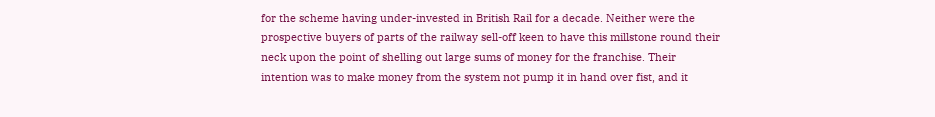for the scheme having under-invested in British Rail for a decade. Neither were the prospective buyers of parts of the railway sell-off keen to have this millstone round their neck upon the point of shelling out large sums of money for the franchise. Their intention was to make money from the system not pump it in hand over fist, and it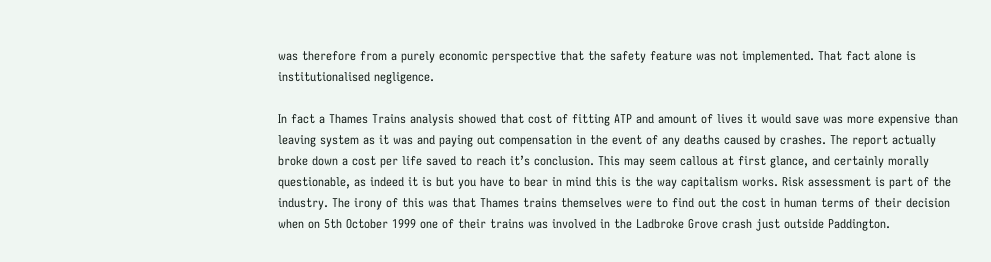was therefore from a purely economic perspective that the safety feature was not implemented. That fact alone is institutionalised negligence.

In fact a Thames Trains analysis showed that cost of fitting ATP and amount of lives it would save was more expensive than leaving system as it was and paying out compensation in the event of any deaths caused by crashes. The report actually broke down a cost per life saved to reach it’s conclusion. This may seem callous at first glance, and certainly morally questionable, as indeed it is but you have to bear in mind this is the way capitalism works. Risk assessment is part of the industry. The irony of this was that Thames trains themselves were to find out the cost in human terms of their decision when on 5th October 1999 one of their trains was involved in the Ladbroke Grove crash just outside Paddington.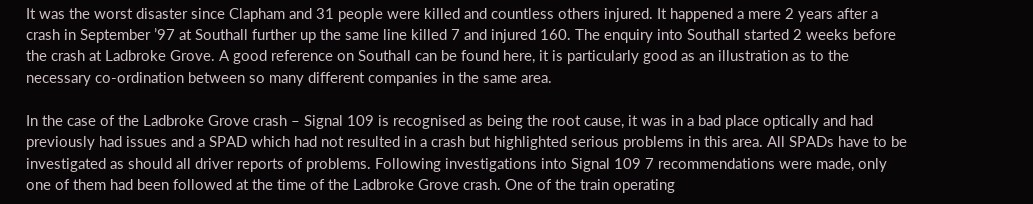It was the worst disaster since Clapham and 31 people were killed and countless others injured. It happened a mere 2 years after a crash in September ’97 at Southall further up the same line killed 7 and injured 160. The enquiry into Southall started 2 weeks before the crash at Ladbroke Grove. A good reference on Southall can be found here, it is particularly good as an illustration as to the necessary co-ordination between so many different companies in the same area.

In the case of the Ladbroke Grove crash – Signal 109 is recognised as being the root cause, it was in a bad place optically and had previously had issues and a SPAD which had not resulted in a crash but highlighted serious problems in this area. All SPADs have to be investigated as should all driver reports of problems. Following investigations into Signal 109 7 recommendations were made, only one of them had been followed at the time of the Ladbroke Grove crash. One of the train operating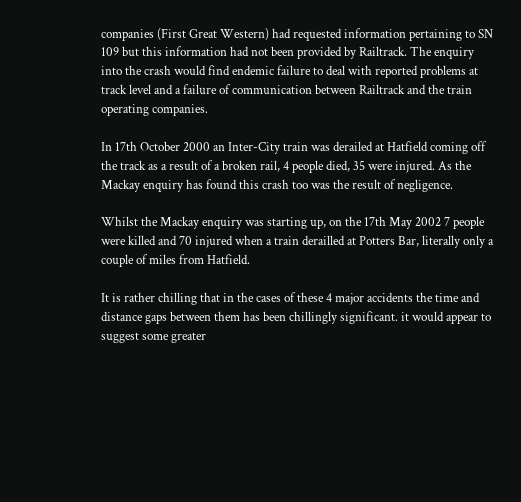companies (First Great Western) had requested information pertaining to SN 109 but this information had not been provided by Railtrack. The enquiry into the crash would find endemic failure to deal with reported problems at track level and a failure of communication between Railtrack and the train operating companies.

In 17th October 2000 an Inter-City train was derailed at Hatfield coming off the track as a result of a broken rail, 4 people died, 35 were injured. As the Mackay enquiry has found this crash too was the result of negligence.

Whilst the Mackay enquiry was starting up, on the 17th May 2002 7 people were killed and 70 injured when a train derailled at Potters Bar, literally only a couple of miles from Hatfield.

It is rather chilling that in the cases of these 4 major accidents the time and distance gaps between them has been chillingly significant. it would appear to suggest some greater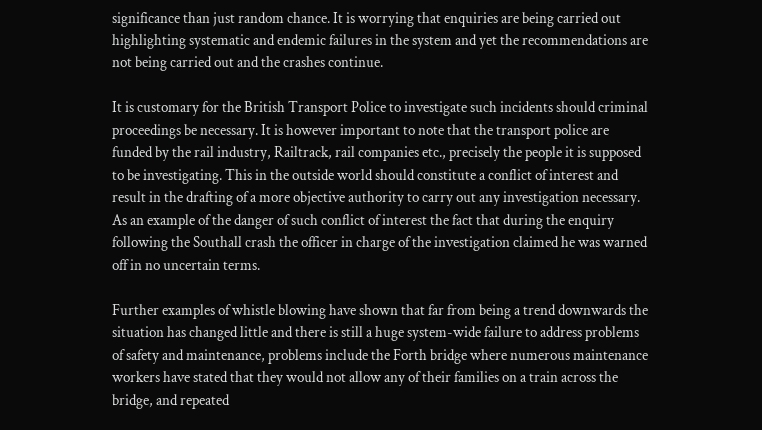significance than just random chance. It is worrying that enquiries are being carried out highlighting systematic and endemic failures in the system and yet the recommendations are not being carried out and the crashes continue.

It is customary for the British Transport Police to investigate such incidents should criminal proceedings be necessary. It is however important to note that the transport police are funded by the rail industry, Railtrack, rail companies etc., precisely the people it is supposed to be investigating. This in the outside world should constitute a conflict of interest and result in the drafting of a more objective authority to carry out any investigation necessary. As an example of the danger of such conflict of interest the fact that during the enquiry following the Southall crash the officer in charge of the investigation claimed he was warned off in no uncertain terms.

Further examples of whistle blowing have shown that far from being a trend downwards the situation has changed little and there is still a huge system-wide failure to address problems of safety and maintenance, problems include the Forth bridge where numerous maintenance workers have stated that they would not allow any of their families on a train across the bridge, and repeated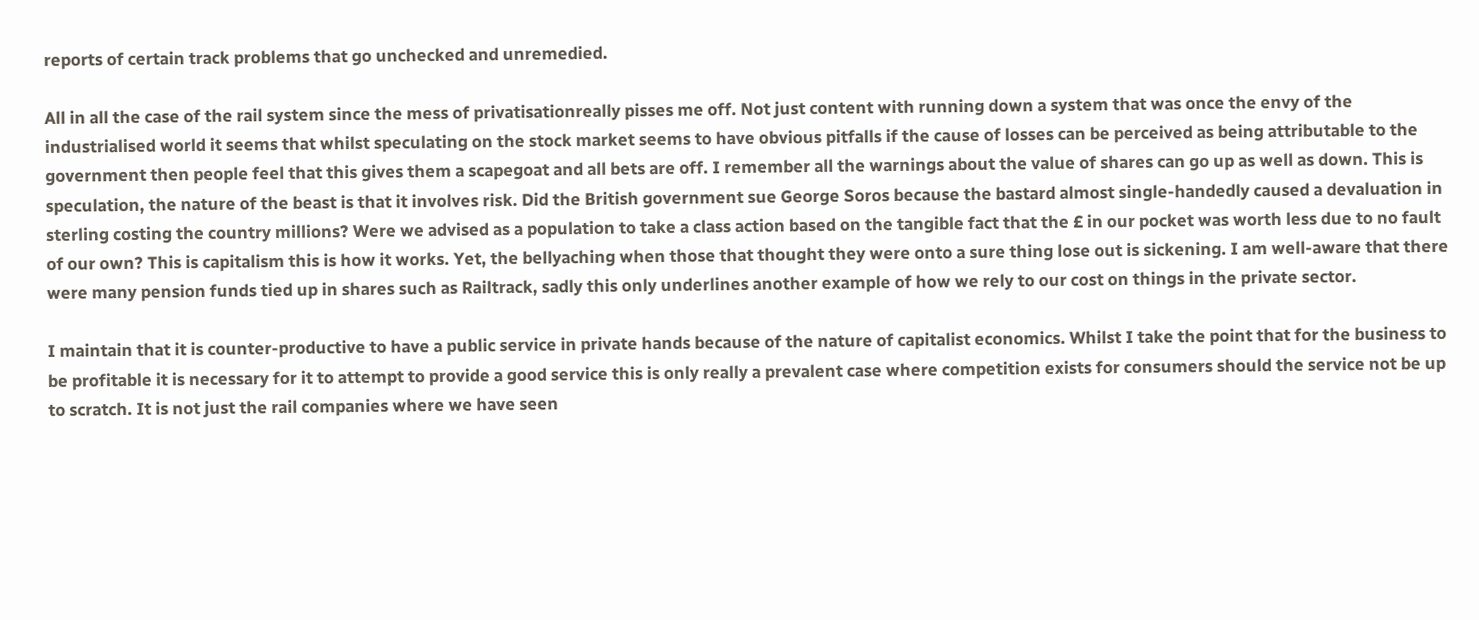reports of certain track problems that go unchecked and unremedied.

All in all the case of the rail system since the mess of privatisationreally pisses me off. Not just content with running down a system that was once the envy of the industrialised world it seems that whilst speculating on the stock market seems to have obvious pitfalls if the cause of losses can be perceived as being attributable to the government then people feel that this gives them a scapegoat and all bets are off. I remember all the warnings about the value of shares can go up as well as down. This is speculation, the nature of the beast is that it involves risk. Did the British government sue George Soros because the bastard almost single-handedly caused a devaluation in sterling costing the country millions? Were we advised as a population to take a class action based on the tangible fact that the £ in our pocket was worth less due to no fault of our own? This is capitalism this is how it works. Yet, the bellyaching when those that thought they were onto a sure thing lose out is sickening. I am well-aware that there were many pension funds tied up in shares such as Railtrack, sadly this only underlines another example of how we rely to our cost on things in the private sector.

I maintain that it is counter-productive to have a public service in private hands because of the nature of capitalist economics. Whilst I take the point that for the business to be profitable it is necessary for it to attempt to provide a good service this is only really a prevalent case where competition exists for consumers should the service not be up to scratch. It is not just the rail companies where we have seen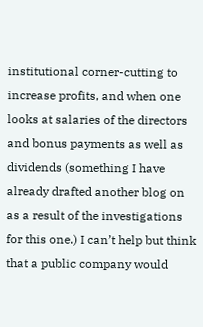institutional corner-cutting to increase profits, and when one looks at salaries of the directors and bonus payments as well as dividends (something I have already drafted another blog on as a result of the investigations for this one.) I can’t help but think that a public company would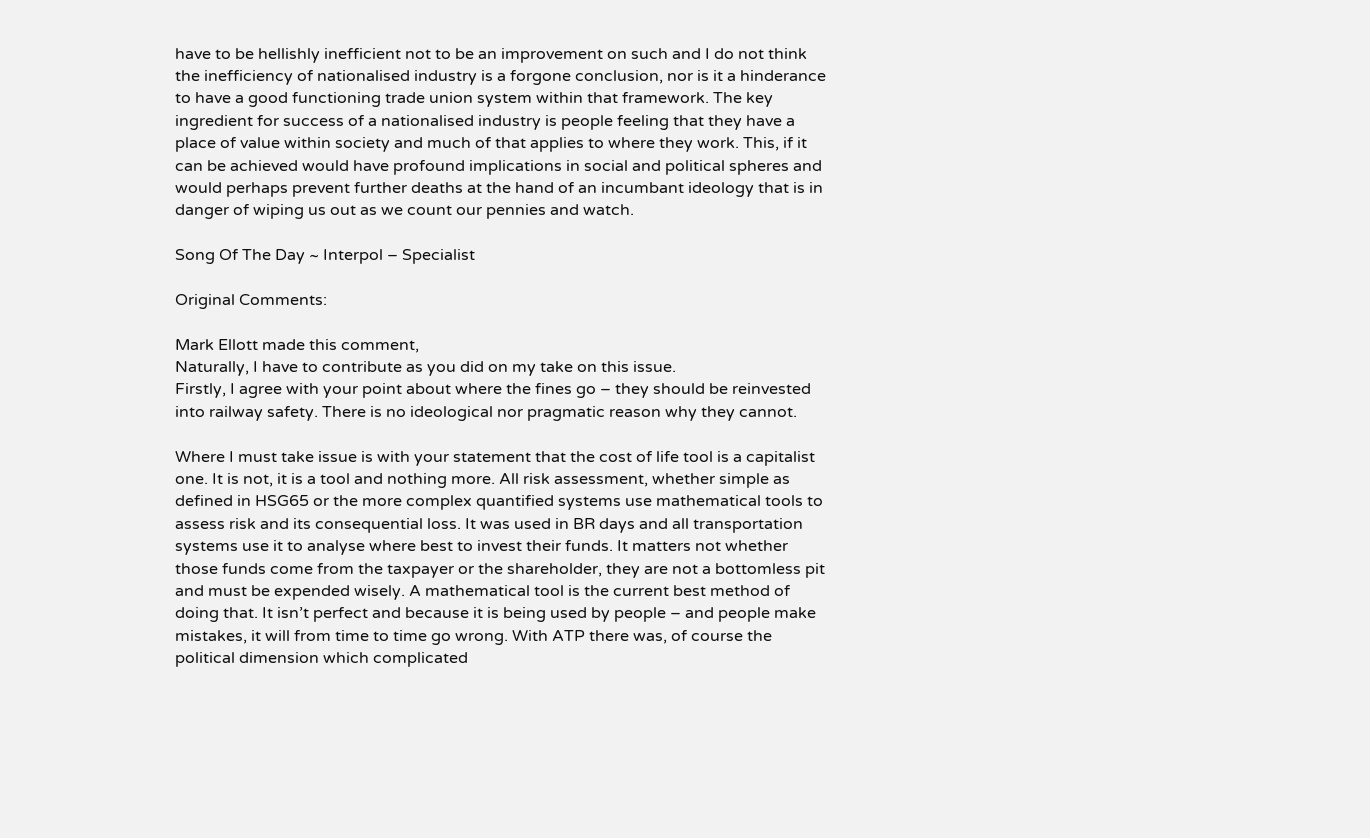have to be hellishly inefficient not to be an improvement on such and I do not think the inefficiency of nationalised industry is a forgone conclusion, nor is it a hinderance to have a good functioning trade union system within that framework. The key ingredient for success of a nationalised industry is people feeling that they have a place of value within society and much of that applies to where they work. This, if it can be achieved would have profound implications in social and political spheres and would perhaps prevent further deaths at the hand of an incumbant ideology that is in danger of wiping us out as we count our pennies and watch.

Song Of The Day ~ Interpol – Specialist

Original Comments:

Mark Ellott made this comment,
Naturally, I have to contribute as you did on my take on this issue.
Firstly, I agree with your point about where the fines go – they should be reinvested into railway safety. There is no ideological nor pragmatic reason why they cannot.

Where I must take issue is with your statement that the cost of life tool is a capitalist one. It is not, it is a tool and nothing more. All risk assessment, whether simple as defined in HSG65 or the more complex quantified systems use mathematical tools to assess risk and its consequential loss. It was used in BR days and all transportation systems use it to analyse where best to invest their funds. It matters not whether those funds come from the taxpayer or the shareholder, they are not a bottomless pit and must be expended wisely. A mathematical tool is the current best method of doing that. It isn’t perfect and because it is being used by people – and people make mistakes, it will from time to time go wrong. With ATP there was, of course the political dimension which complicated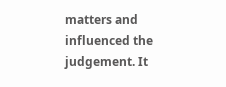matters and influenced the judgement. It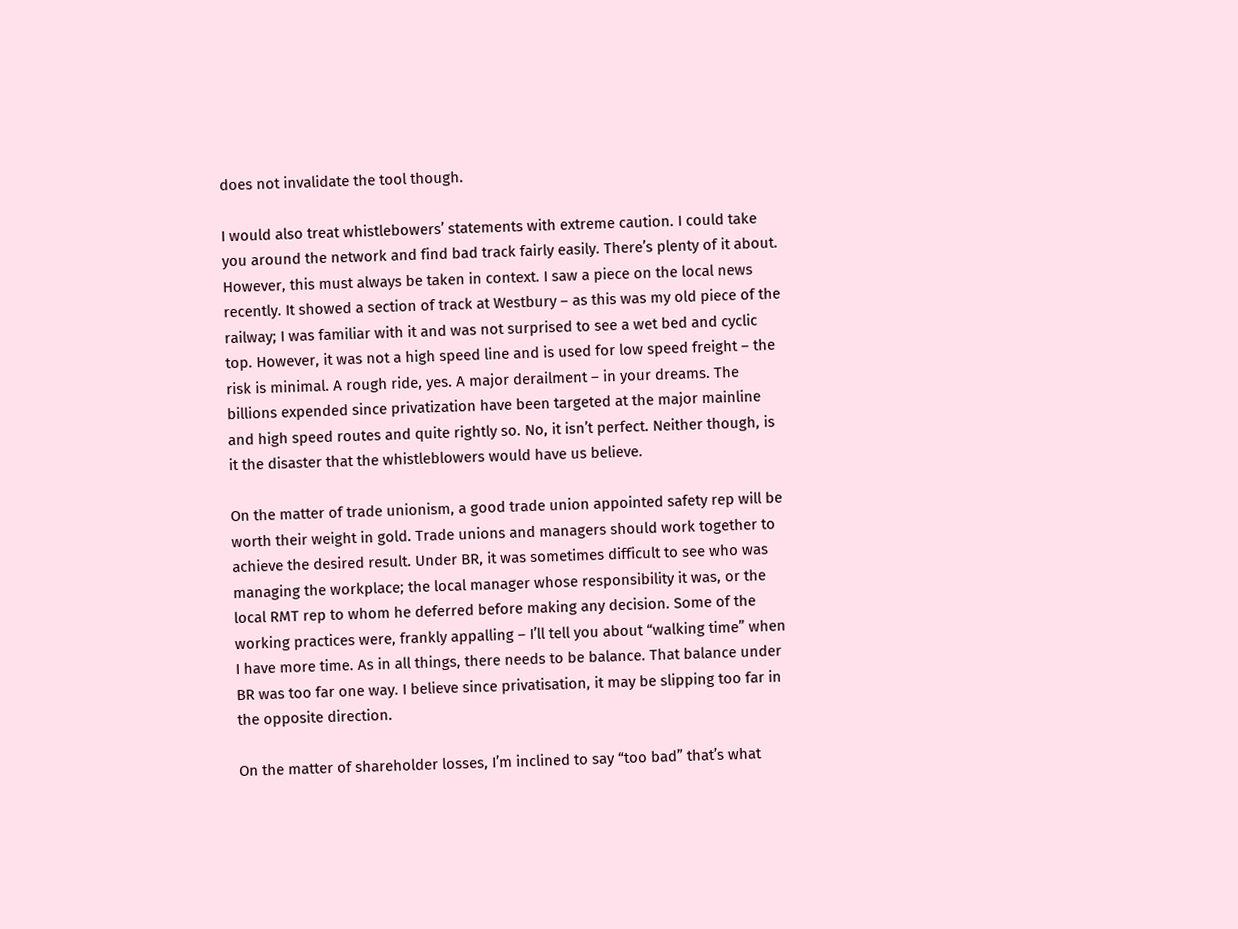does not invalidate the tool though.

I would also treat whistlebowers’ statements with extreme caution. I could take you around the network and find bad track fairly easily. There’s plenty of it about. However, this must always be taken in context. I saw a piece on the local news recently. It showed a section of track at Westbury – as this was my old piece of the railway; I was familiar with it and was not surprised to see a wet bed and cyclic top. However, it was not a high speed line and is used for low speed freight – the risk is minimal. A rough ride, yes. A major derailment – in your dreams. The billions expended since privatization have been targeted at the major mainline and high speed routes and quite rightly so. No, it isn’t perfect. Neither though, is it the disaster that the whistleblowers would have us believe.

On the matter of trade unionism, a good trade union appointed safety rep will be worth their weight in gold. Trade unions and managers should work together to achieve the desired result. Under BR, it was sometimes difficult to see who was managing the workplace; the local manager whose responsibility it was, or the local RMT rep to whom he deferred before making any decision. Some of the working practices were, frankly appalling – I’ll tell you about “walking time” when I have more time. As in all things, there needs to be balance. That balance under BR was too far one way. I believe since privatisation, it may be slipping too far in the opposite direction.

On the matter of shareholder losses, I’m inclined to say “too bad” that’s what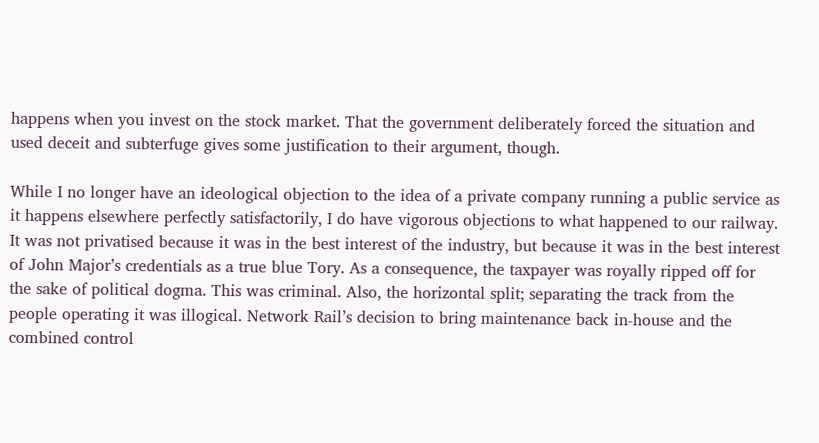happens when you invest on the stock market. That the government deliberately forced the situation and used deceit and subterfuge gives some justification to their argument, though.

While I no longer have an ideological objection to the idea of a private company running a public service as it happens elsewhere perfectly satisfactorily, I do have vigorous objections to what happened to our railway. It was not privatised because it was in the best interest of the industry, but because it was in the best interest of John Major’s credentials as a true blue Tory. As a consequence, the taxpayer was royally ripped off for the sake of political dogma. This was criminal. Also, the horizontal split; separating the track from the people operating it was illogical. Network Rail’s decision to bring maintenance back in-house and the combined control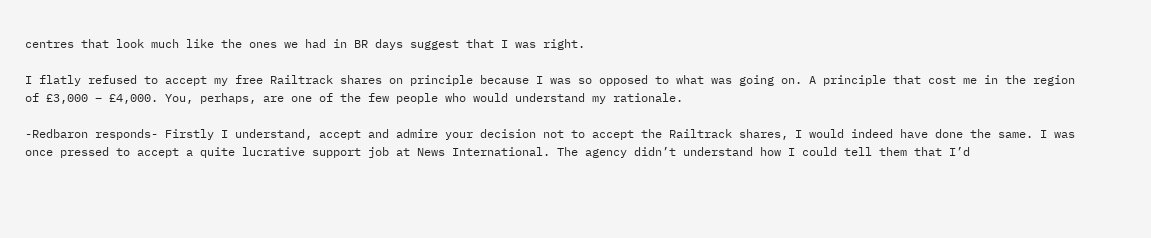centres that look much like the ones we had in BR days suggest that I was right.

I flatly refused to accept my free Railtrack shares on principle because I was so opposed to what was going on. A principle that cost me in the region of £3,000 – £4,000. You, perhaps, are one of the few people who would understand my rationale.

-Redbaron responds- Firstly I understand, accept and admire your decision not to accept the Railtrack shares, I would indeed have done the same. I was once pressed to accept a quite lucrative support job at News International. The agency didn’t understand how I could tell them that I’d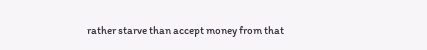rather starve than accept money from that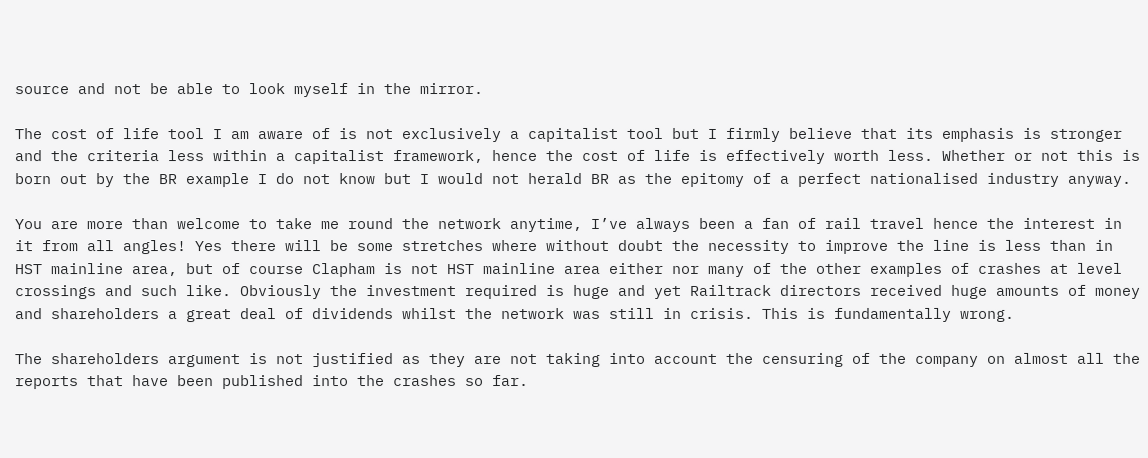source and not be able to look myself in the mirror.

The cost of life tool I am aware of is not exclusively a capitalist tool but I firmly believe that its emphasis is stronger and the criteria less within a capitalist framework, hence the cost of life is effectively worth less. Whether or not this is born out by the BR example I do not know but I would not herald BR as the epitomy of a perfect nationalised industry anyway.

You are more than welcome to take me round the network anytime, I’ve always been a fan of rail travel hence the interest in it from all angles! Yes there will be some stretches where without doubt the necessity to improve the line is less than in HST mainline area, but of course Clapham is not HST mainline area either nor many of the other examples of crashes at level crossings and such like. Obviously the investment required is huge and yet Railtrack directors received huge amounts of money and shareholders a great deal of dividends whilst the network was still in crisis. This is fundamentally wrong.

The shareholders argument is not justified as they are not taking into account the censuring of the company on almost all the reports that have been published into the crashes so far.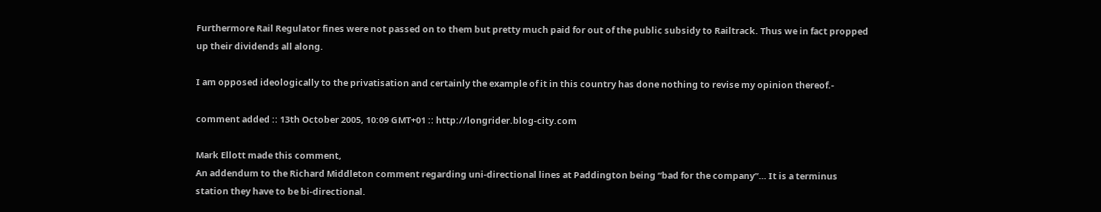Furthermore Rail Regulator fines were not passed on to them but pretty much paid for out of the public subsidy to Railtrack. Thus we in fact propped up their dividends all along.

I am opposed ideologically to the privatisation and certainly the example of it in this country has done nothing to revise my opinion thereof.-

comment added :: 13th October 2005, 10:09 GMT+01 :: http://longrider.blog-city.com

Mark Ellott made this comment,
An addendum to the Richard Middleton comment regarding uni-directional lines at Paddington being “bad for the company”… It is a terminus station they have to be bi-directional.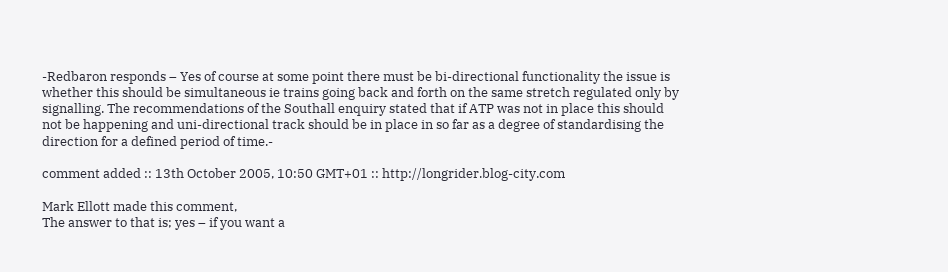-Redbaron responds – Yes of course at some point there must be bi-directional functionality the issue is whether this should be simultaneous ie trains going back and forth on the same stretch regulated only by signalling. The recommendations of the Southall enquiry stated that if ATP was not in place this should not be happening and uni-directional track should be in place in so far as a degree of standardising the direction for a defined period of time.-

comment added :: 13th October 2005, 10:50 GMT+01 :: http://longrider.blog-city.com

Mark Ellott made this comment,
The answer to that is; yes – if you want a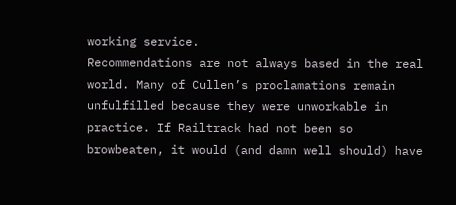working service.
Recommendations are not always based in the real world. Many of Cullen’s proclamations remain unfulfilled because they were unworkable in practice. If Railtrack had not been so browbeaten, it would (and damn well should) have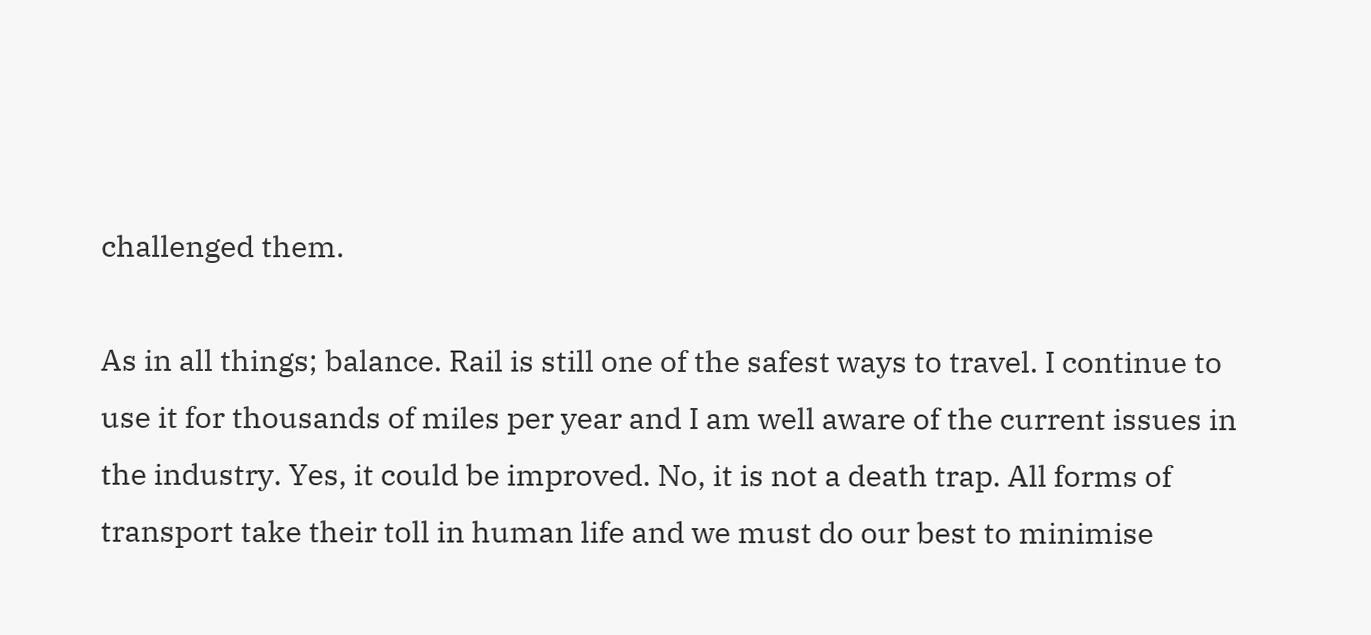challenged them.

As in all things; balance. Rail is still one of the safest ways to travel. I continue to use it for thousands of miles per year and I am well aware of the current issues in the industry. Yes, it could be improved. No, it is not a death trap. All forms of transport take their toll in human life and we must do our best to minimise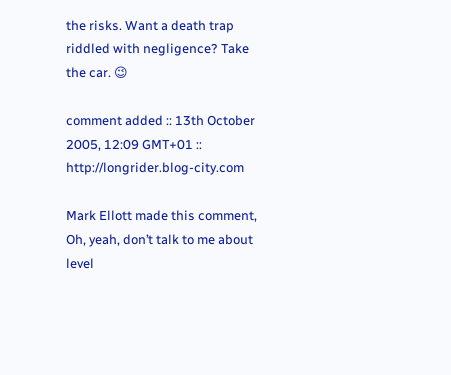the risks. Want a death trap riddled with negligence? Take the car. 😉

comment added :: 13th October 2005, 12:09 GMT+01 :: http://longrider.blog-city.com

Mark Ellott made this comment,
Oh, yeah, don’t talk to me about level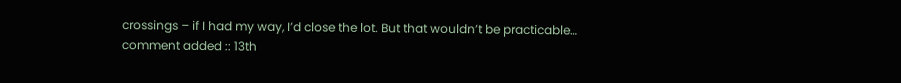crossings – if I had my way, I’d close the lot. But that wouldn’t be practicable…
comment added :: 13th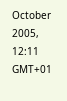October 2005, 12:11 GMT+01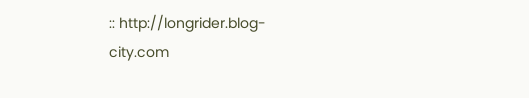:: http://longrider.blog-city.com